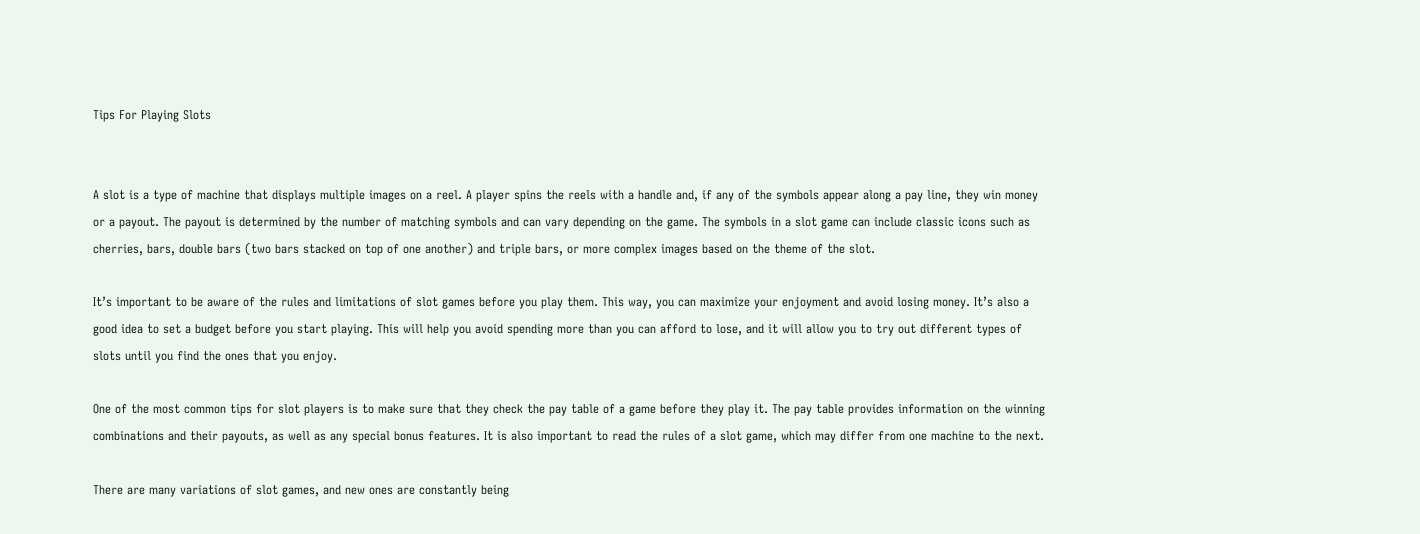Tips For Playing Slots


A slot is a type of machine that displays multiple images on a reel. A player spins the reels with a handle and, if any of the symbols appear along a pay line, they win money or a payout. The payout is determined by the number of matching symbols and can vary depending on the game. The symbols in a slot game can include classic icons such as cherries, bars, double bars (two bars stacked on top of one another) and triple bars, or more complex images based on the theme of the slot.

It’s important to be aware of the rules and limitations of slot games before you play them. This way, you can maximize your enjoyment and avoid losing money. It’s also a good idea to set a budget before you start playing. This will help you avoid spending more than you can afford to lose, and it will allow you to try out different types of slots until you find the ones that you enjoy.

One of the most common tips for slot players is to make sure that they check the pay table of a game before they play it. The pay table provides information on the winning combinations and their payouts, as well as any special bonus features. It is also important to read the rules of a slot game, which may differ from one machine to the next.

There are many variations of slot games, and new ones are constantly being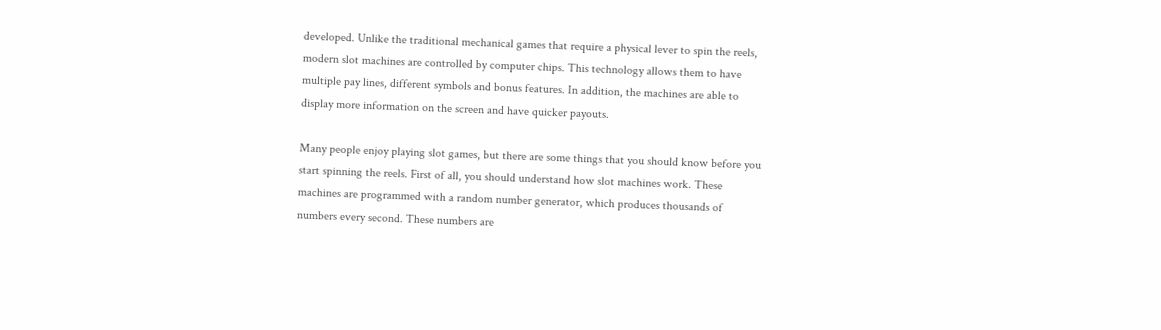developed. Unlike the traditional mechanical games that require a physical lever to spin the reels, modern slot machines are controlled by computer chips. This technology allows them to have multiple pay lines, different symbols and bonus features. In addition, the machines are able to display more information on the screen and have quicker payouts.

Many people enjoy playing slot games, but there are some things that you should know before you start spinning the reels. First of all, you should understand how slot machines work. These machines are programmed with a random number generator, which produces thousands of numbers every second. These numbers are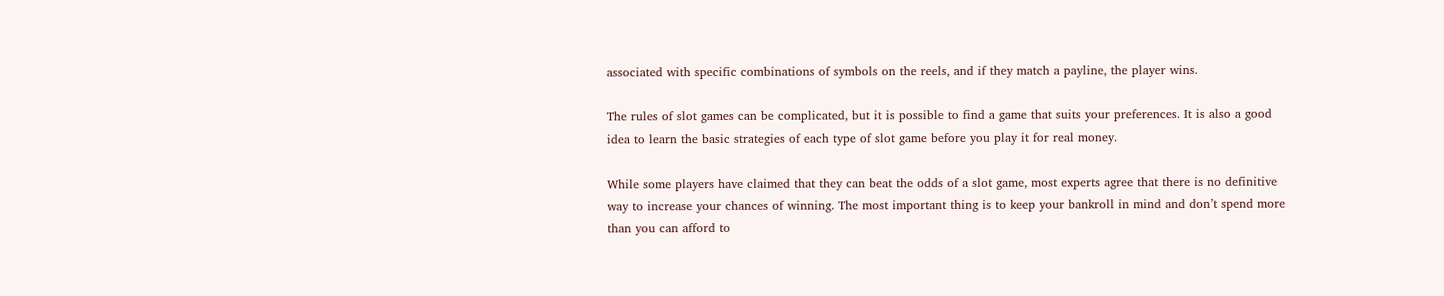associated with specific combinations of symbols on the reels, and if they match a payline, the player wins.

The rules of slot games can be complicated, but it is possible to find a game that suits your preferences. It is also a good idea to learn the basic strategies of each type of slot game before you play it for real money.

While some players have claimed that they can beat the odds of a slot game, most experts agree that there is no definitive way to increase your chances of winning. The most important thing is to keep your bankroll in mind and don’t spend more than you can afford to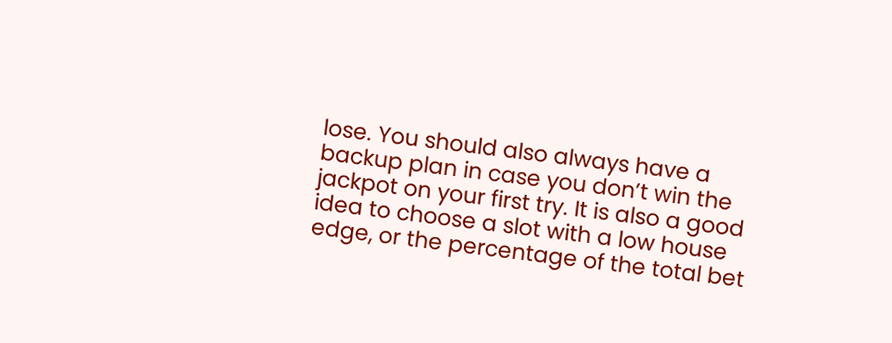lose. You should also always have a backup plan in case you don’t win the jackpot on your first try. It is also a good idea to choose a slot with a low house edge, or the percentage of the total bet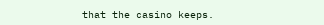that the casino keeps.